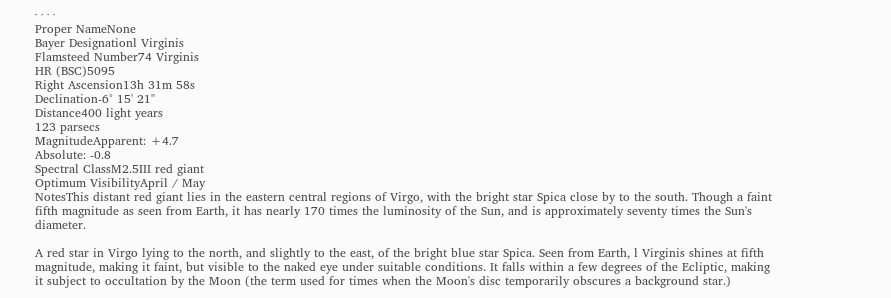· · · ·
Proper NameNone
Bayer Designationl Virginis
Flamsteed Number74 Virginis
HR (BSC)5095
Right Ascension13h 31m 58s
Declination-6° 15' 21"
Distance400 light years
123 parsecs
MagnitudeApparent: +4.7
Absolute: -0.8
Spectral ClassM2.5III red giant
Optimum VisibilityApril / May
NotesThis distant red giant lies in the eastern central regions of Virgo, with the bright star Spica close by to the south. Though a faint fifth magnitude as seen from Earth, it has nearly 170 times the luminosity of the Sun, and is approximately seventy times the Sun's diameter.

A red star in Virgo lying to the north, and slightly to the east, of the bright blue star Spica. Seen from Earth, l Virginis shines at fifth magnitude, making it faint, but visible to the naked eye under suitable conditions. It falls within a few degrees of the Ecliptic, making it subject to occultation by the Moon (the term used for times when the Moon's disc temporarily obscures a background star.)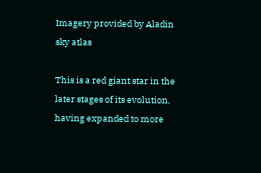Imagery provided by Aladin sky atlas

This is a red giant star in the later stages of its evolution, having expanded to more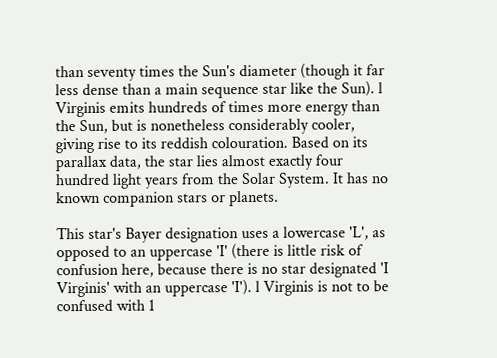than seventy times the Sun's diameter (though it far less dense than a main sequence star like the Sun). l Virginis emits hundreds of times more energy than the Sun, but is nonetheless considerably cooler, giving rise to its reddish colouration. Based on its parallax data, the star lies almost exactly four hundred light years from the Solar System. It has no known companion stars or planets.

This star's Bayer designation uses a lowercase 'L', as opposed to an uppercase 'I' (there is little risk of confusion here, because there is no star designated 'I Virginis' with an uppercase 'I'). l Virginis is not to be confused with 1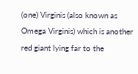(one) Virginis (also known as Omega Virginis) which is another red giant lying far to the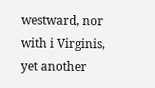westward, nor with i Virginis, yet another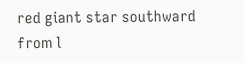red giant star southward from l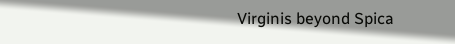Virginis beyond Spica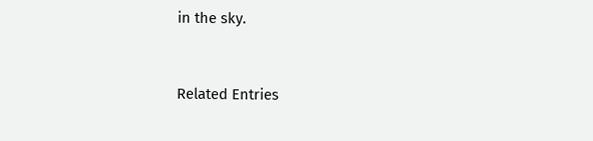in the sky.


Related Entries